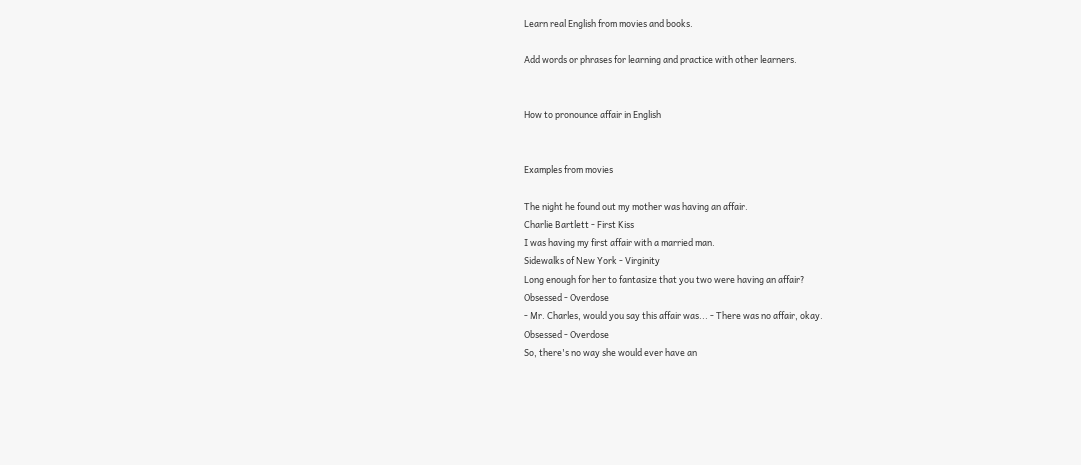Learn real English from movies and books.

Add words or phrases for learning and practice with other learners.


How to pronounce affair in English


Examples from movies

The night he found out my mother was having an affair.
Charlie Bartlett - First Kiss
I was having my first affair with a married man.
Sidewalks of New York - Virginity
Long enough for her to fantasize that you two were having an affair?
Obsessed - Overdose
- Mr. Charles, would you say this affair was... - There was no affair, okay.
Obsessed - Overdose
So, there's no way she would ever have an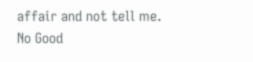affair and not tell me.
No Good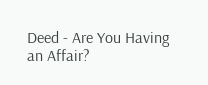Deed - Are You Having an Affair?